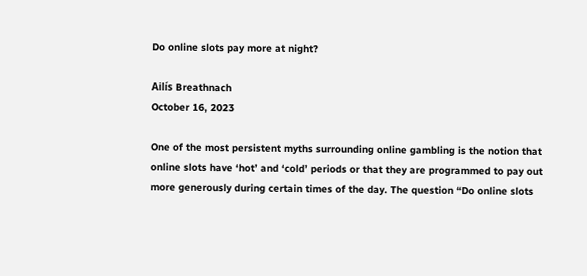Do online slots pay more at night?

Ailís Breathnach
October 16, 2023

One of the most persistent myths surrounding online gambling is the notion that online slots have ‘hot’ and ‘cold’ periods or that they are programmed to pay out more generously during certain times of the day. The question “Do online slots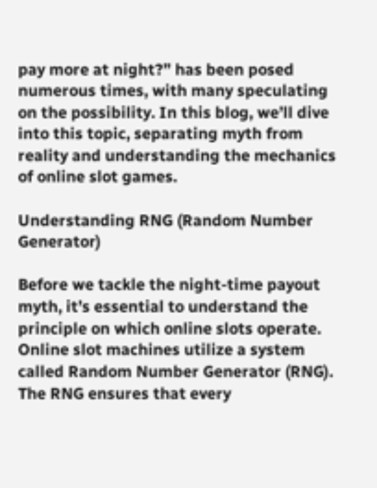pay more at night?” has been posed numerous times, with many speculating on the possibility. In this blog, we’ll dive into this topic, separating myth from reality and understanding the mechanics of online slot games.

Understanding RNG (Random Number Generator)

Before we tackle the night-time payout myth, it’s essential to understand the principle on which online slots operate. Online slot machines utilize a system called Random Number Generator (RNG). The RNG ensures that every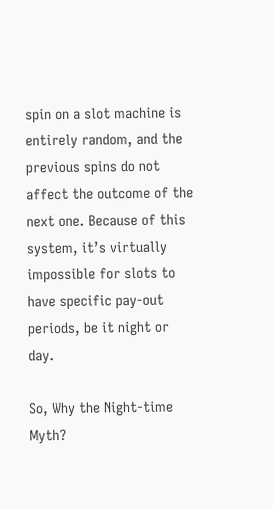spin on a slot machine is entirely random, and the previous spins do not affect the outcome of the next one. Because of this system, it’s virtually impossible for slots to have specific pay-out periods, be it night or day.

So, Why the Night-time Myth?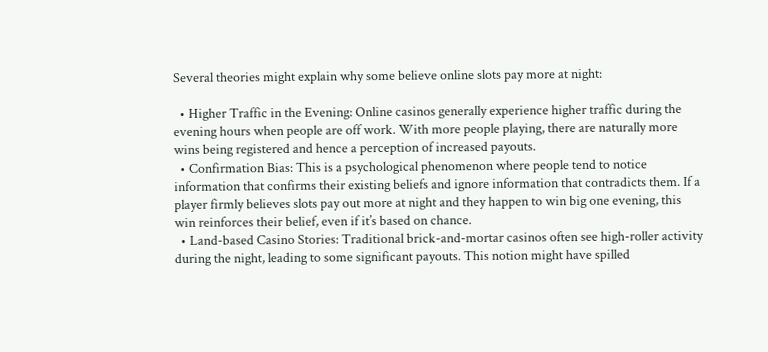Several theories might explain why some believe online slots pay more at night:

  • Higher Traffic in the Evening: Online casinos generally experience higher traffic during the evening hours when people are off work. With more people playing, there are naturally more wins being registered and hence a perception of increased payouts.
  • Confirmation Bias: This is a psychological phenomenon where people tend to notice information that confirms their existing beliefs and ignore information that contradicts them. If a player firmly believes slots pay out more at night and they happen to win big one evening, this win reinforces their belief, even if it’s based on chance.
  • Land-based Casino Stories: Traditional brick-and-mortar casinos often see high-roller activity during the night, leading to some significant payouts. This notion might have spilled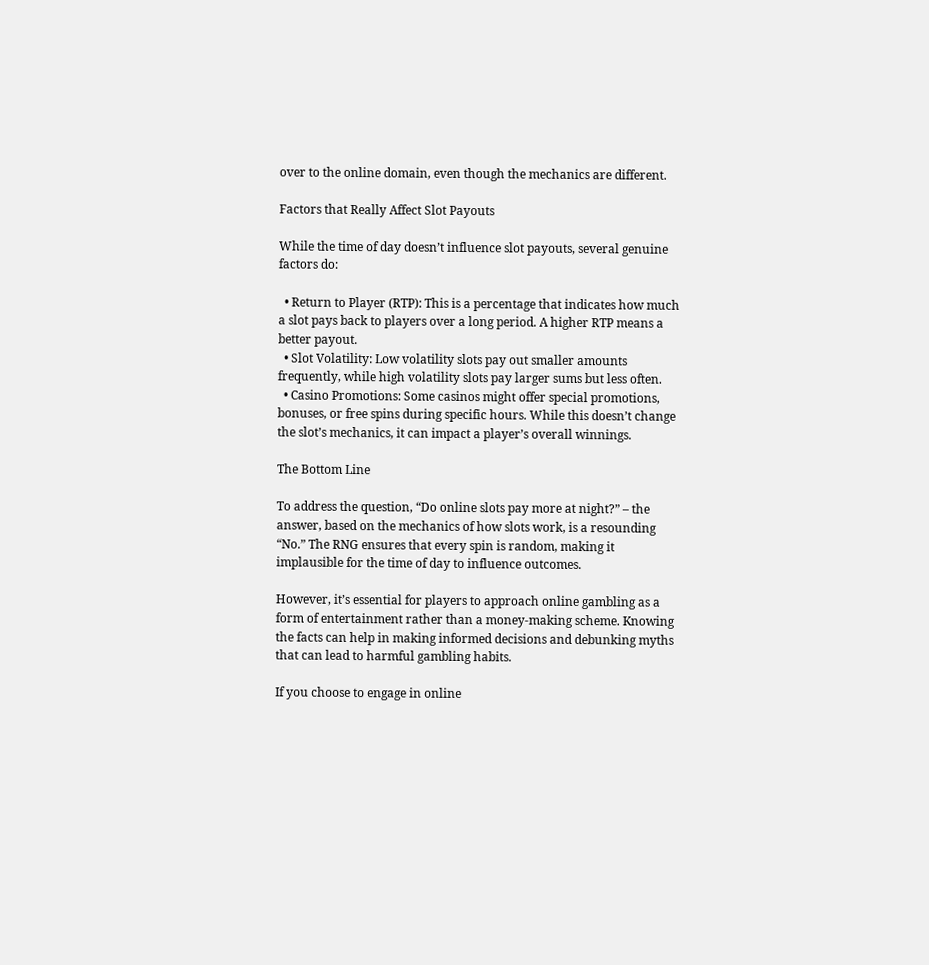over to the online domain, even though the mechanics are different.

Factors that Really Affect Slot Payouts

While the time of day doesn’t influence slot payouts, several genuine factors do:

  • Return to Player (RTP): This is a percentage that indicates how much a slot pays back to players over a long period. A higher RTP means a better payout.
  • Slot Volatility: Low volatility slots pay out smaller amounts frequently, while high volatility slots pay larger sums but less often.
  • Casino Promotions: Some casinos might offer special promotions, bonuses, or free spins during specific hours. While this doesn’t change the slot’s mechanics, it can impact a player’s overall winnings.

The Bottom Line

To address the question, “Do online slots pay more at night?” – the answer, based on the mechanics of how slots work, is a resounding “No.” The RNG ensures that every spin is random, making it implausible for the time of day to influence outcomes.

However, it’s essential for players to approach online gambling as a form of entertainment rather than a money-making scheme. Knowing the facts can help in making informed decisions and debunking myths that can lead to harmful gambling habits.

If you choose to engage in online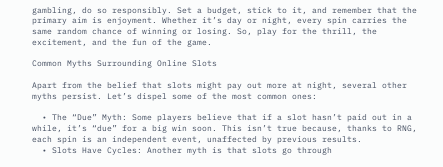gambling, do so responsibly. Set a budget, stick to it, and remember that the primary aim is enjoyment. Whether it’s day or night, every spin carries the same random chance of winning or losing. So, play for the thrill, the excitement, and the fun of the game.

Common Myths Surrounding Online Slots

Apart from the belief that slots might pay out more at night, several other myths persist. Let’s dispel some of the most common ones:

  • The “Due” Myth: Some players believe that if a slot hasn’t paid out in a while, it’s “due” for a big win soon. This isn’t true because, thanks to RNG, each spin is an independent event, unaffected by previous results.
  • Slots Have Cycles: Another myth is that slots go through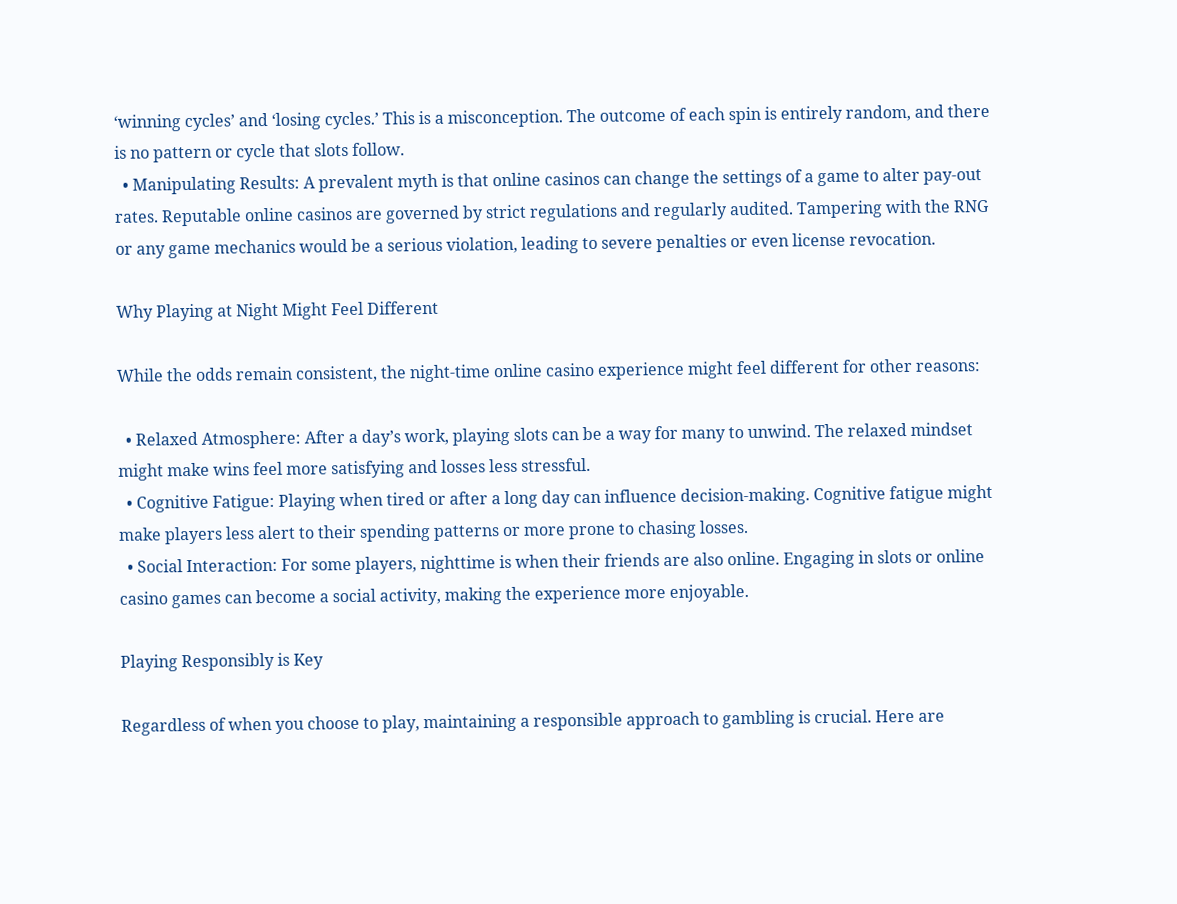‘winning cycles’ and ‘losing cycles.’ This is a misconception. The outcome of each spin is entirely random, and there is no pattern or cycle that slots follow.
  • Manipulating Results: A prevalent myth is that online casinos can change the settings of a game to alter pay-out rates. Reputable online casinos are governed by strict regulations and regularly audited. Tampering with the RNG or any game mechanics would be a serious violation, leading to severe penalties or even license revocation.

Why Playing at Night Might Feel Different

While the odds remain consistent, the night-time online casino experience might feel different for other reasons:

  • Relaxed Atmosphere: After a day’s work, playing slots can be a way for many to unwind. The relaxed mindset might make wins feel more satisfying and losses less stressful.
  • Cognitive Fatigue: Playing when tired or after a long day can influence decision-making. Cognitive fatigue might make players less alert to their spending patterns or more prone to chasing losses.
  • Social Interaction: For some players, nighttime is when their friends are also online. Engaging in slots or online casino games can become a social activity, making the experience more enjoyable.

Playing Responsibly is Key

Regardless of when you choose to play, maintaining a responsible approach to gambling is crucial. Here are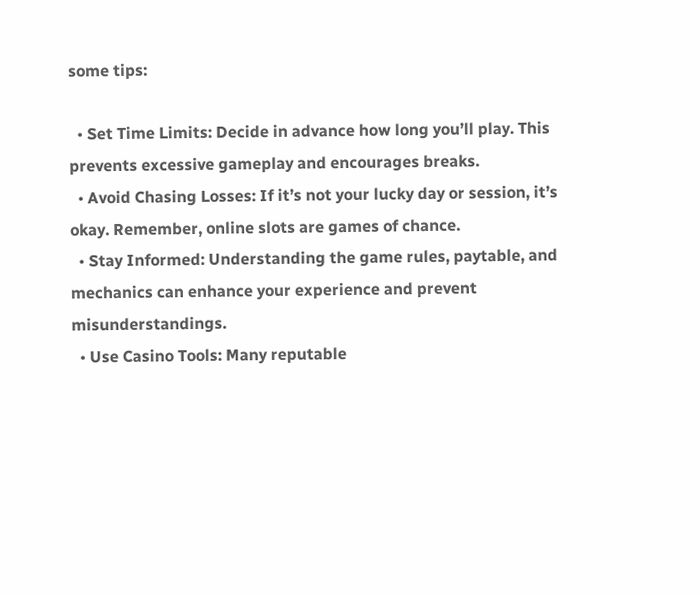some tips:

  • Set Time Limits: Decide in advance how long you’ll play. This prevents excessive gameplay and encourages breaks.
  • Avoid Chasing Losses: If it’s not your lucky day or session, it’s okay. Remember, online slots are games of chance.
  • Stay Informed: Understanding the game rules, paytable, and mechanics can enhance your experience and prevent misunderstandings.
  • Use Casino Tools: Many reputable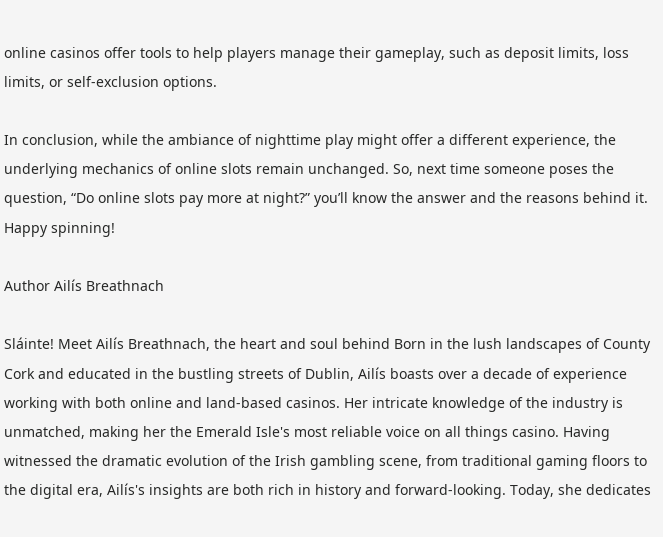online casinos offer tools to help players manage their gameplay, such as deposit limits, loss limits, or self-exclusion options.

In conclusion, while the ambiance of nighttime play might offer a different experience, the underlying mechanics of online slots remain unchanged. So, next time someone poses the question, “Do online slots pay more at night?” you’ll know the answer and the reasons behind it. Happy spinning!

Author Ailís Breathnach

Sláinte! Meet Ailís Breathnach, the heart and soul behind Born in the lush landscapes of County Cork and educated in the bustling streets of Dublin, Ailís boasts over a decade of experience working with both online and land-based casinos. Her intricate knowledge of the industry is unmatched, making her the Emerald Isle's most reliable voice on all things casino. Having witnessed the dramatic evolution of the Irish gambling scene, from traditional gaming floors to the digital era, Ailís's insights are both rich in history and forward-looking. Today, she dedicates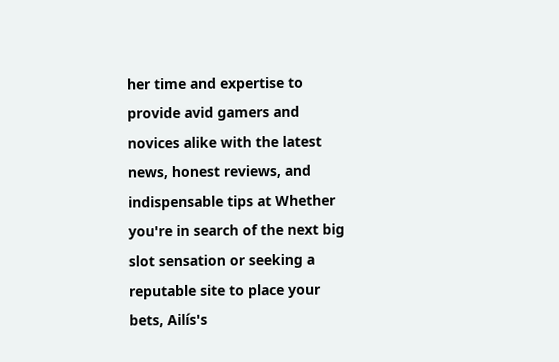her time and expertise to provide avid gamers and novices alike with the latest news, honest reviews, and indispensable tips at Whether you're in search of the next big slot sensation or seeking a reputable site to place your bets, Ailís's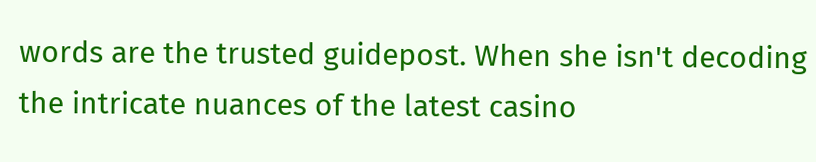words are the trusted guidepost. When she isn't decoding the intricate nuances of the latest casino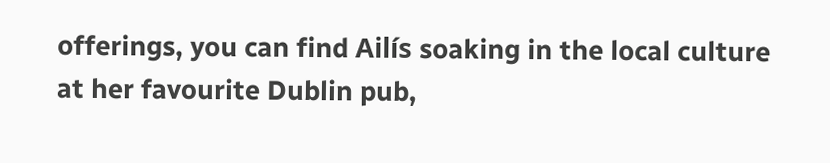offerings, you can find Ailís soaking in the local culture at her favourite Dublin pub,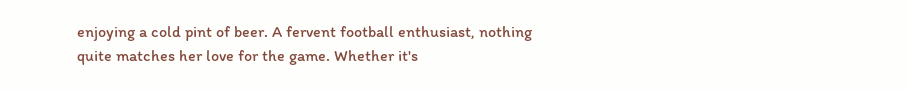enjoying a cold pint of beer. A fervent football enthusiast, nothing quite matches her love for the game. Whether it's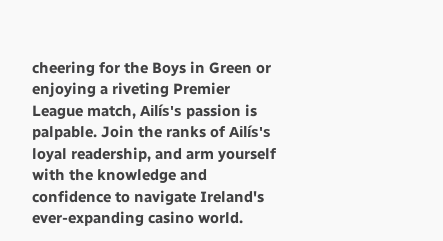cheering for the Boys in Green or enjoying a riveting Premier League match, Ailís's passion is palpable. Join the ranks of Ailís's loyal readership, and arm yourself with the knowledge and confidence to navigate Ireland's ever-expanding casino world.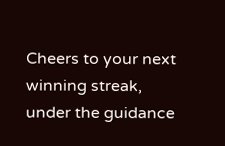Cheers to your next winning streak, under the guidance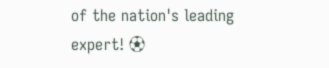of the nation's leading expert! ⚽